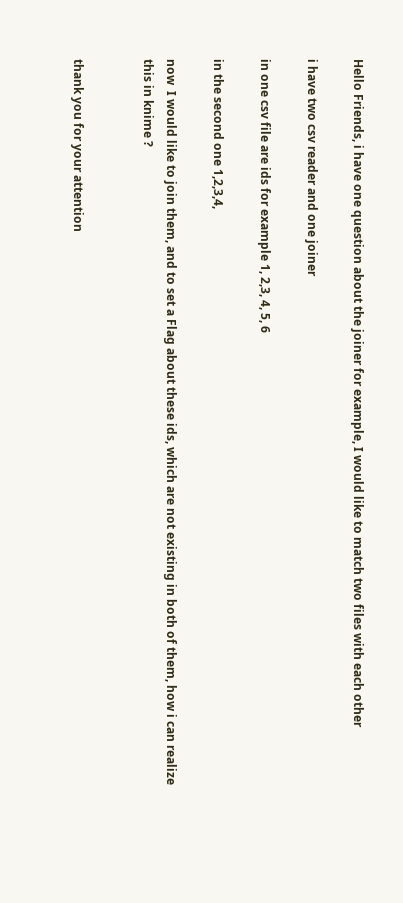Hello Friends, i have one question about the joiner for example, I would like to match two files with each other

i have two csv reader and one joiner

in one csv file are ids for example 1, 2,3, 4, 5, 6

in the second one 1,2,3,4,

now  I would like to join them, and to set a Flag about these ids, which are not existing in both of them, how i can realize this in knime ?


thank you for your attention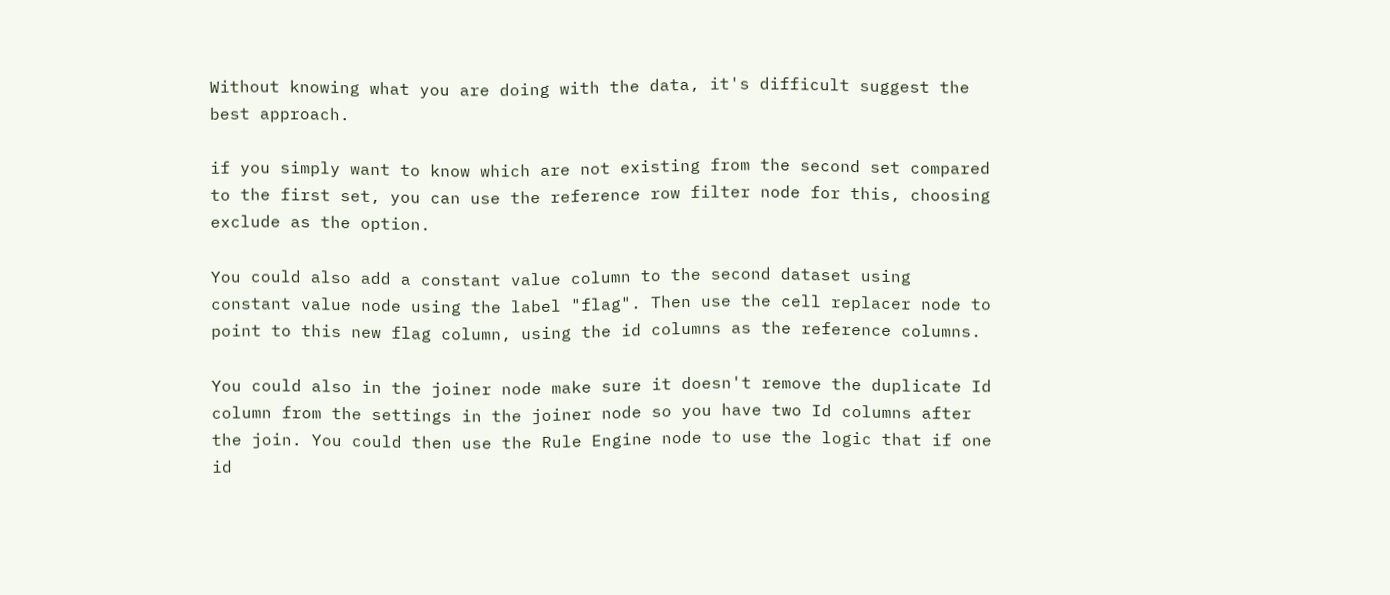Without knowing what you are doing with the data, it's difficult suggest the best approach.

if you simply want to know which are not existing from the second set compared to the first set, you can use the reference row filter node for this, choosing exclude as the option.

You could also add a constant value column to the second dataset using constant value node using the label "flag". Then use the cell replacer node to point to this new flag column, using the id columns as the reference columns.

You could also in the joiner node make sure it doesn't remove the duplicate Id column from the settings in the joiner node so you have two Id columns after the join. You could then use the Rule Engine node to use the logic that if one id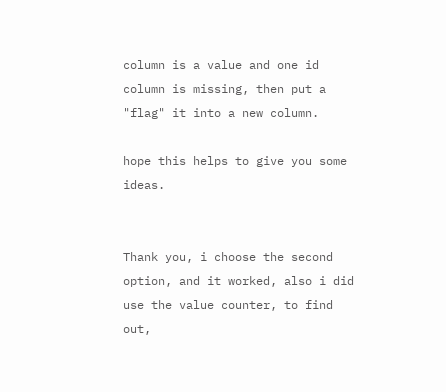column is a value and one id column is missing, then put a "flag" it into a new column.

hope this helps to give you some ideas.


Thank you, i choose the second option, and it worked, also i did use the value counter, to find out,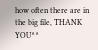how often there are in the big file, THANK YOU^^